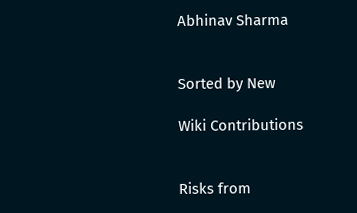Abhinav Sharma


Sorted by New

Wiki Contributions


Risks from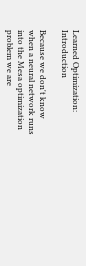Learned Optimization: Introduction

Because we don't know when a neural network runs into the Mesa optimization problem we are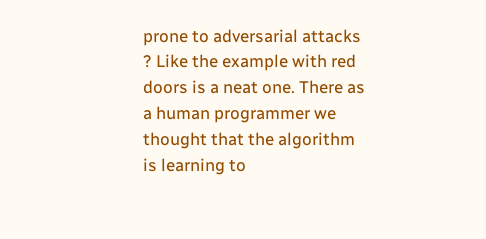prone to adversarial attacks ? Like the example with red doors is a neat one. There as a human programmer we thought that the algorithm is learning to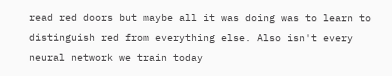read red doors but maybe all it was doing was to learn to distinguish red from everything else. Also isn't every neural network we train today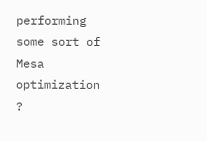performing some sort of Mesa optimization ?